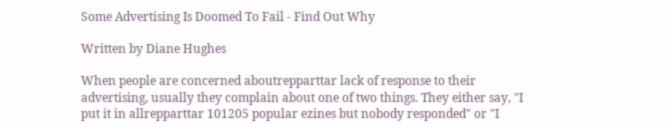Some Advertising Is Doomed To Fail - Find Out Why

Written by Diane Hughes

When people are concerned aboutrepparttar lack of response to their advertising, usually they complain about one of two things. They either say, "I put it in allrepparttar 101205 popular ezines but nobody responded" or "I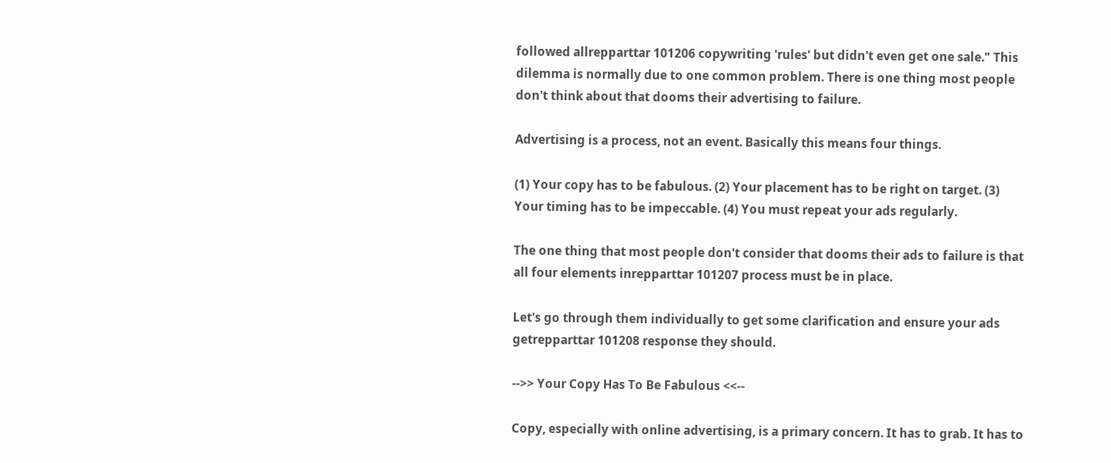followed allrepparttar 101206 copywriting 'rules' but didn't even get one sale." This dilemma is normally due to one common problem. There is one thing most people don't think about that dooms their advertising to failure.

Advertising is a process, not an event. Basically this means four things.

(1) Your copy has to be fabulous. (2) Your placement has to be right on target. (3) Your timing has to be impeccable. (4) You must repeat your ads regularly.

The one thing that most people don't consider that dooms their ads to failure is that all four elements inrepparttar 101207 process must be in place.

Let's go through them individually to get some clarification and ensure your ads getrepparttar 101208 response they should.

-->> Your Copy Has To Be Fabulous <<--

Copy, especially with online advertising, is a primary concern. It has to grab. It has to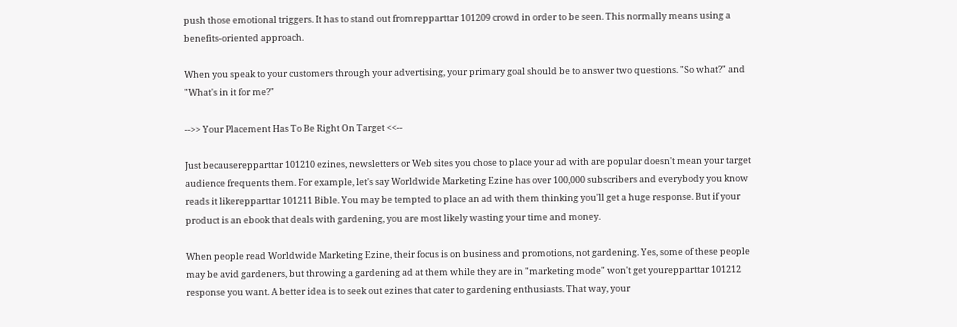push those emotional triggers. It has to stand out fromrepparttar 101209 crowd in order to be seen. This normally means using a benefits-oriented approach.

When you speak to your customers through your advertising, your primary goal should be to answer two questions. "So what?" and "What's in it for me?"

-->> Your Placement Has To Be Right On Target <<--

Just becauserepparttar 101210 ezines, newsletters or Web sites you chose to place your ad with are popular doesn't mean your target audience frequents them. For example, let's say Worldwide Marketing Ezine has over 100,000 subscribers and everybody you know reads it likerepparttar 101211 Bible. You may be tempted to place an ad with them thinking you'll get a huge response. But if your product is an ebook that deals with gardening, you are most likely wasting your time and money.

When people read Worldwide Marketing Ezine, their focus is on business and promotions, not gardening. Yes, some of these people may be avid gardeners, but throwing a gardening ad at them while they are in "marketing mode" won't get yourepparttar 101212 response you want. A better idea is to seek out ezines that cater to gardening enthusiasts. That way, your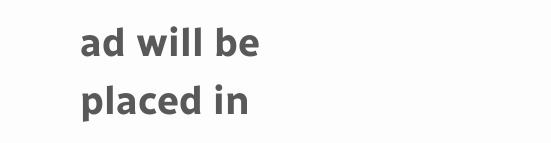ad will be placed in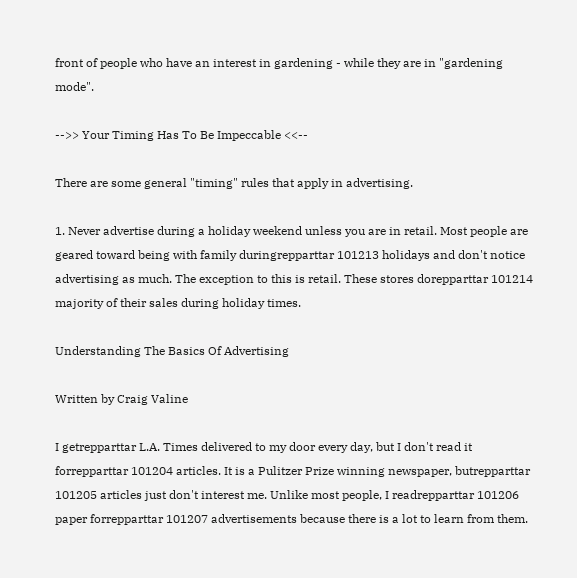front of people who have an interest in gardening - while they are in "gardening mode".

-->> Your Timing Has To Be Impeccable <<--

There are some general "timing" rules that apply in advertising.

1. Never advertise during a holiday weekend unless you are in retail. Most people are geared toward being with family duringrepparttar 101213 holidays and don't notice advertising as much. The exception to this is retail. These stores dorepparttar 101214 majority of their sales during holiday times.

Understanding The Basics Of Advertising

Written by Craig Valine

I getrepparttar L.A. Times delivered to my door every day, but I don't read it forrepparttar 101204 articles. It is a Pulitzer Prize winning newspaper, butrepparttar 101205 articles just don't interest me. Unlike most people, I readrepparttar 101206 paper forrepparttar 101207 advertisements because there is a lot to learn from them.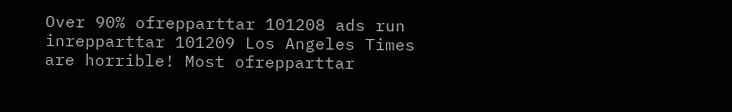Over 90% ofrepparttar 101208 ads run inrepparttar 101209 Los Angeles Times are horrible! Most ofrepparttar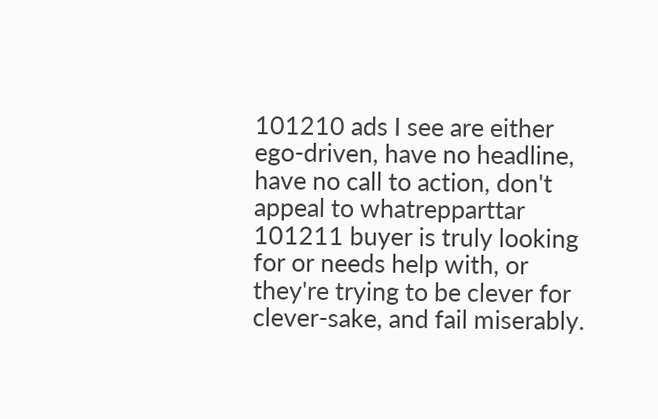101210 ads I see are either ego-driven, have no headline, have no call to action, don't appeal to whatrepparttar 101211 buyer is truly looking for or needs help with, or they're trying to be clever for clever-sake, and fail miserably.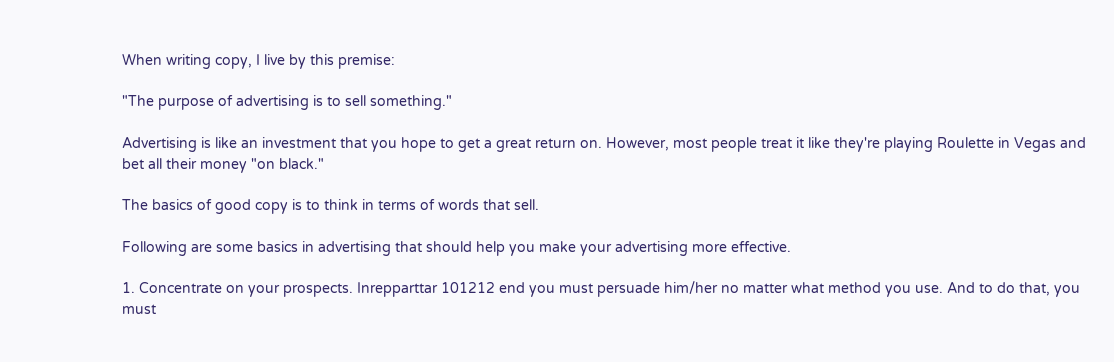When writing copy, I live by this premise:

"The purpose of advertising is to sell something."

Advertising is like an investment that you hope to get a great return on. However, most people treat it like they're playing Roulette in Vegas and bet all their money "on black."

The basics of good copy is to think in terms of words that sell.

Following are some basics in advertising that should help you make your advertising more effective.

1. Concentrate on your prospects. Inrepparttar 101212 end you must persuade him/her no matter what method you use. And to do that, you must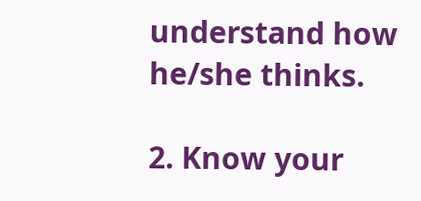understand how he/she thinks.

2. Know your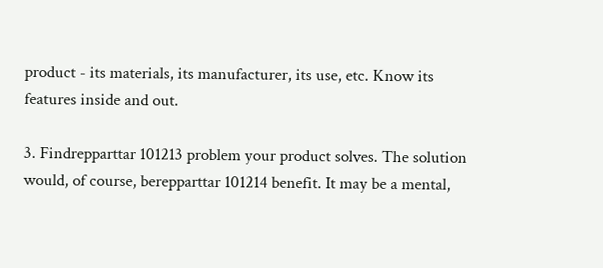product - its materials, its manufacturer, its use, etc. Know its features inside and out.

3. Findrepparttar 101213 problem your product solves. The solution would, of course, berepparttar 101214 benefit. It may be a mental,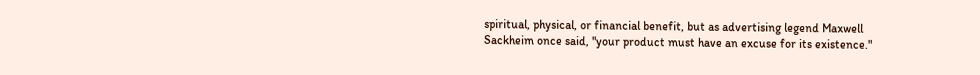spiritual, physical, or financial benefit, but as advertising legend Maxwell Sackheim once said, "your product must have an excuse for its existence."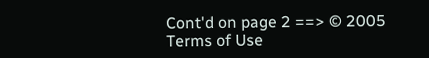Cont'd on page 2 ==> © 2005
Terms of Use